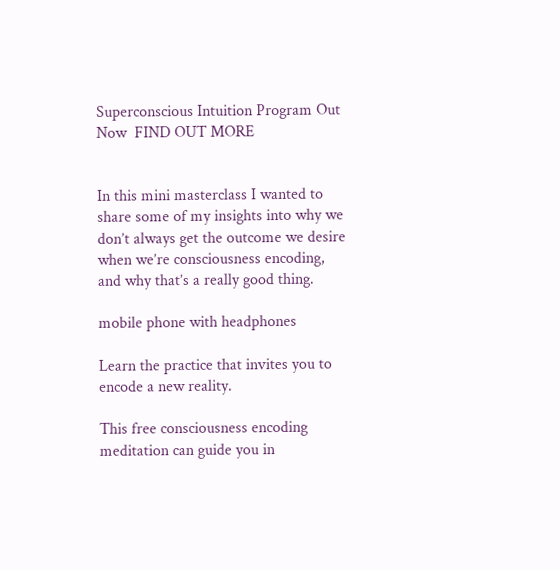Superconscious Intuition Program Out Now  FIND OUT MORE


In this mini masterclass I wanted to share some of my insights into why we don’t always get the outcome we desire when we’re consciousness encoding, and why that’s a really good thing.

mobile phone with headphones

Learn the practice that invites you to encode a new reality.

This free consciousness encoding meditation can guide you in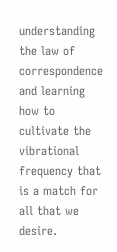understanding the law of correspondence and learning how to cultivate the vibrational frequency that is a match for all that we desire.